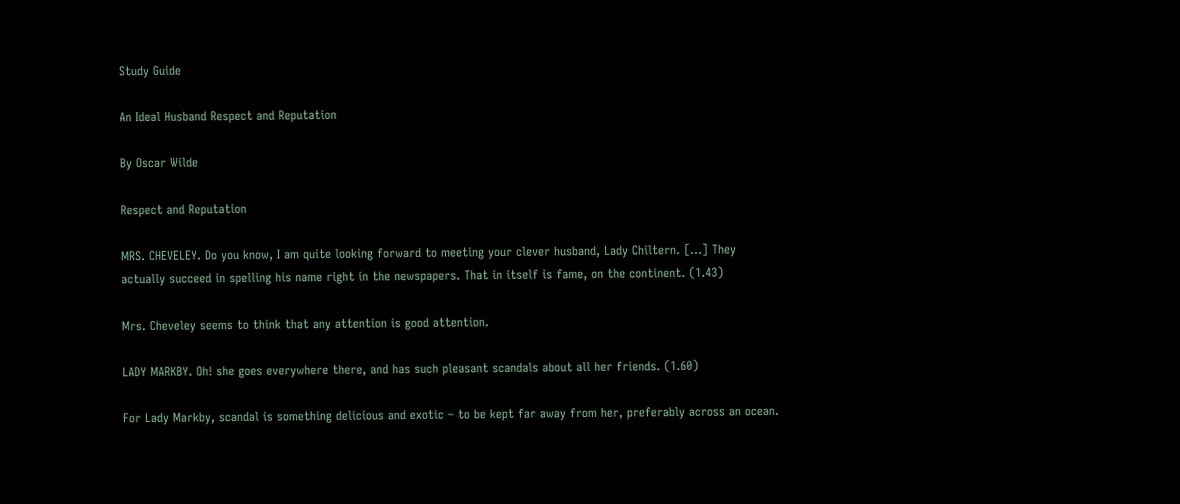Study Guide

An Ideal Husband Respect and Reputation

By Oscar Wilde

Respect and Reputation

MRS. CHEVELEY. Do you know, I am quite looking forward to meeting your clever husband, Lady Chiltern. […] They actually succeed in spelling his name right in the newspapers. That in itself is fame, on the continent. (1.43)

Mrs. Cheveley seems to think that any attention is good attention.

LADY MARKBY. Oh! she goes everywhere there, and has such pleasant scandals about all her friends. (1.60)

For Lady Markby, scandal is something delicious and exotic – to be kept far away from her, preferably across an ocean.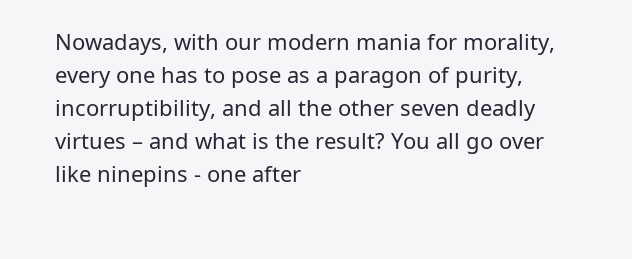Nowadays, with our modern mania for morality, every one has to pose as a paragon of purity, incorruptibility, and all the other seven deadly virtues – and what is the result? You all go over like ninepins - one after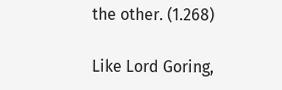the other. (1.268)

Like Lord Goring,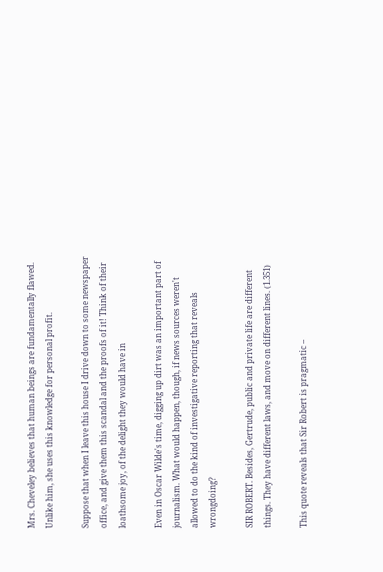Mrs. Cheveley believes that human beings are fundamentally flawed. Unlike him, she uses this knowledge for personal profit.

Suppose that when I leave this house I drive down to some newspaper office, and give them this scandal and the proofs of it! Think of their loathsome joy, of the delight they would have in

Even in Oscar Wilde's time, digging up dirt was an important part of journalism. What would happen, though, if news sources weren't allowed to do the kind of investigative reporting that reveals wrongdoing?

SIR ROBERT. Besides, Gertrude, public and private life are different things. They have different laws, and move on different lines. (1.351)

This quote reveals that Sir Robert is pragmatic –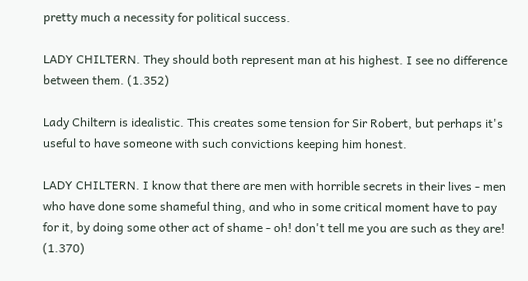pretty much a necessity for political success.

LADY CHILTERN. They should both represent man at his highest. I see no difference between them. (1.352)

Lady Chiltern is idealistic. This creates some tension for Sir Robert, but perhaps it's useful to have someone with such convictions keeping him honest.

LADY CHILTERN. I know that there are men with horrible secrets in their lives - men who have done some shameful thing, and who in some critical moment have to pay for it, by doing some other act of shame - oh! don't tell me you are such as they are! (1.370)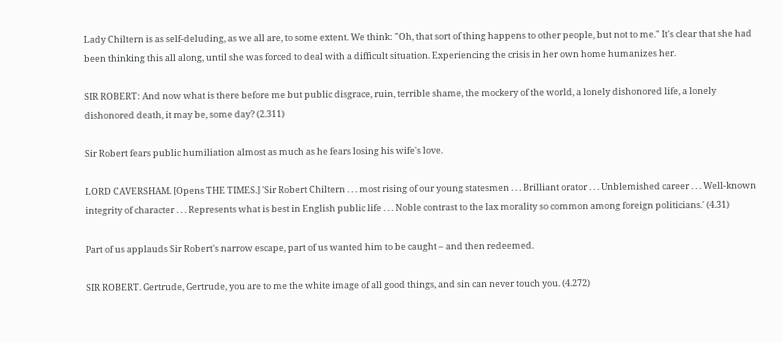Lady Chiltern is as self-deluding, as we all are, to some extent. We think: "Oh, that sort of thing happens to other people, but not to me." It's clear that she had been thinking this all along, until she was forced to deal with a difficult situation. Experiencing the crisis in her own home humanizes her.

SIR ROBERT: And now what is there before me but public disgrace, ruin, terrible shame, the mockery of the world, a lonely dishonored life, a lonely dishonored death, it may be, some day? (2.311)

Sir Robert fears public humiliation almost as much as he fears losing his wife's love.

LORD CAVERSHAM. [Opens THE TIMES.] 'Sir Robert Chiltern . . . most rising of our young statesmen . . . Brilliant orator . . . Unblemished career . . . Well-known integrity of character . . . Represents what is best in English public life . . . Noble contrast to the lax morality so common among foreign politicians.' (4.31)

Part of us applauds Sir Robert's narrow escape, part of us wanted him to be caught – and then redeemed.

SIR ROBERT. Gertrude, Gertrude, you are to me the white image of all good things, and sin can never touch you. (4.272)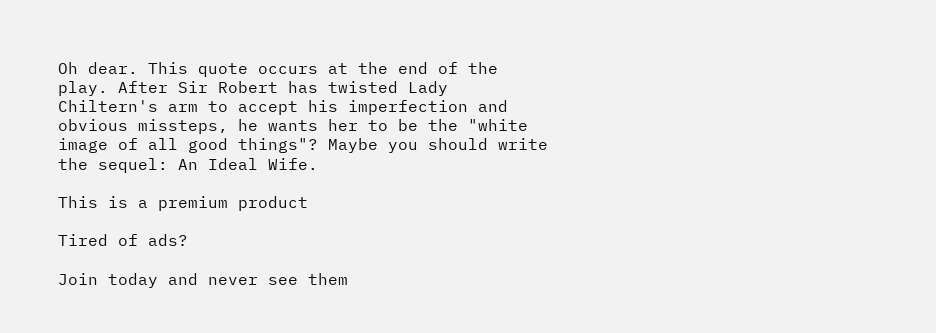Oh dear. This quote occurs at the end of the play. After Sir Robert has twisted Lady Chiltern's arm to accept his imperfection and obvious missteps, he wants her to be the "white image of all good things"? Maybe you should write the sequel: An Ideal Wife.

This is a premium product

Tired of ads?

Join today and never see them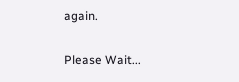again.

Please Wait...